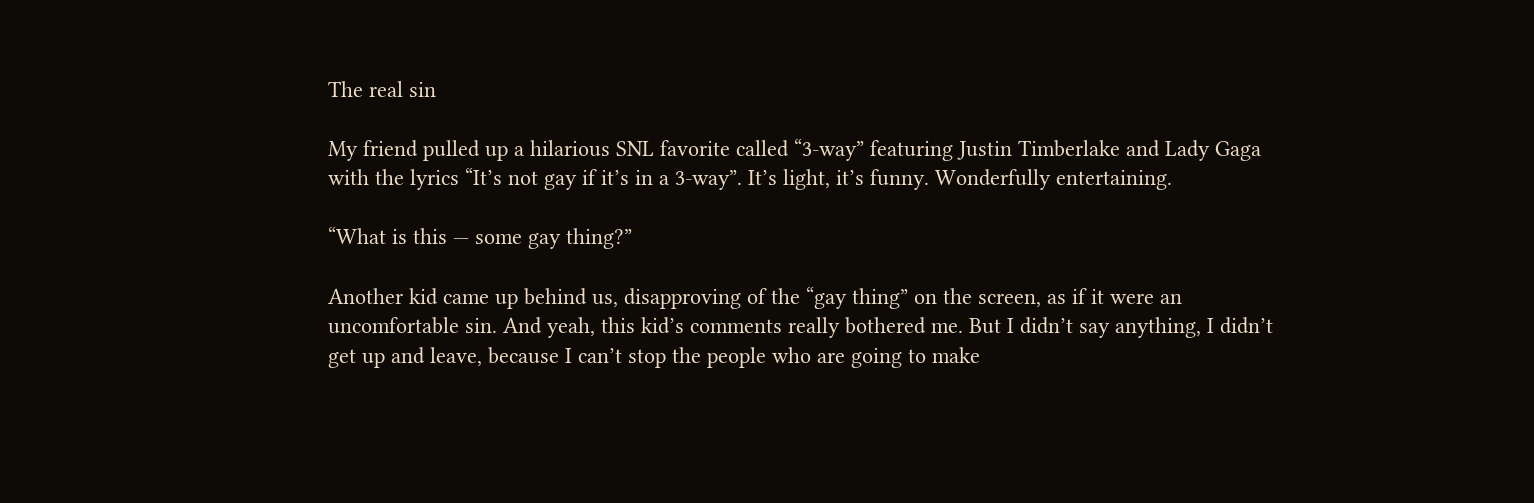The real sin

My friend pulled up a hilarious SNL favorite called “3-way” featuring Justin Timberlake and Lady Gaga with the lyrics “It’s not gay if it’s in a 3-way”. It’s light, it’s funny. Wonderfully entertaining.

“What is this — some gay thing?”

Another kid came up behind us, disapproving of the “gay thing” on the screen, as if it were an uncomfortable sin. And yeah, this kid’s comments really bothered me. But I didn’t say anything, I didn’t get up and leave, because I can’t stop the people who are going to make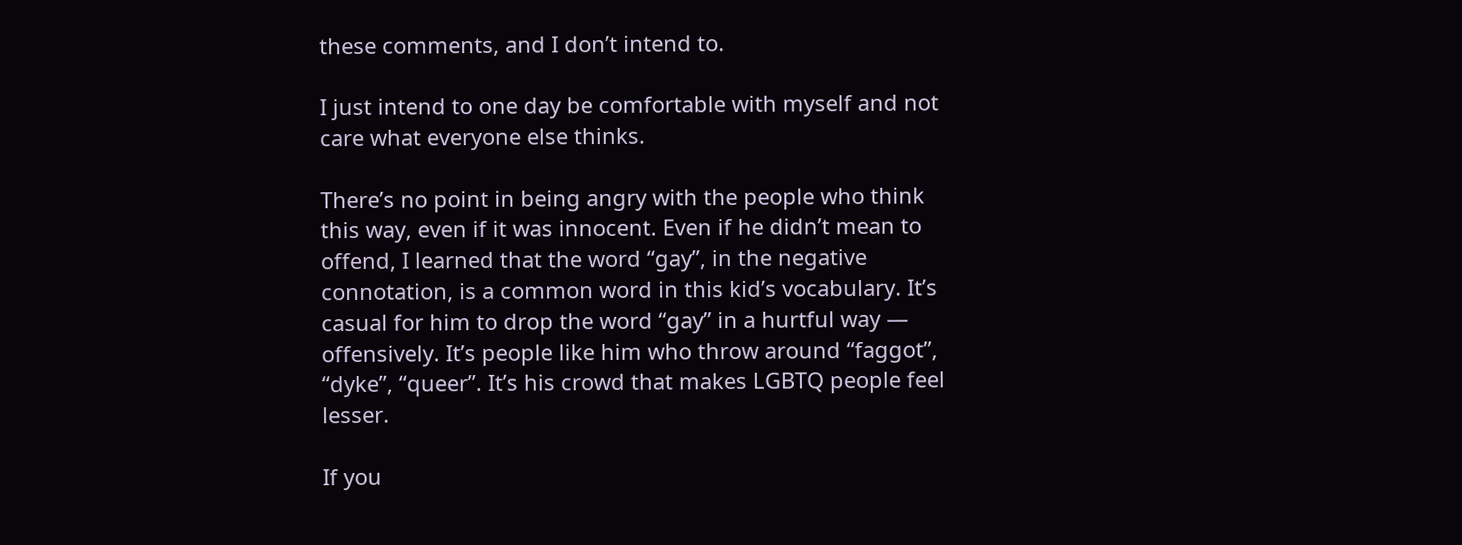these comments, and I don’t intend to.

I just intend to one day be comfortable with myself and not care what everyone else thinks.

There’s no point in being angry with the people who think this way, even if it was innocent. Even if he didn’t mean to offend, I learned that the word “gay”, in the negative connotation, is a common word in this kid’s vocabulary. It’s casual for him to drop the word “gay” in a hurtful way — offensively. It’s people like him who throw around “faggot”, “dyke”, “queer”. It’s his crowd that makes LGBTQ people feel lesser.

If you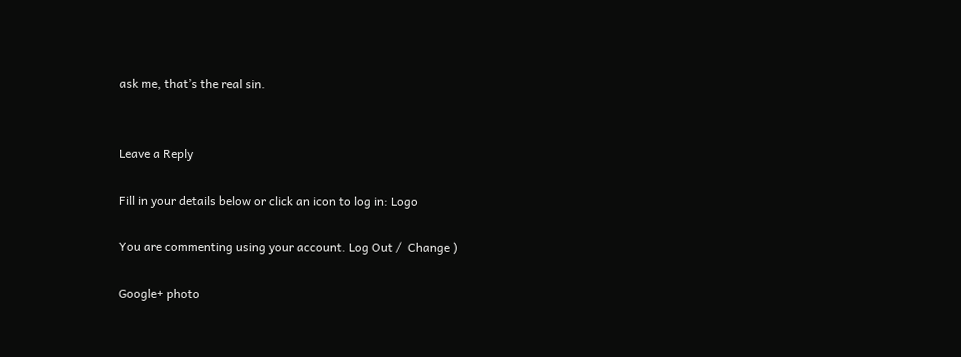ask me, that’s the real sin.


Leave a Reply

Fill in your details below or click an icon to log in: Logo

You are commenting using your account. Log Out /  Change )

Google+ photo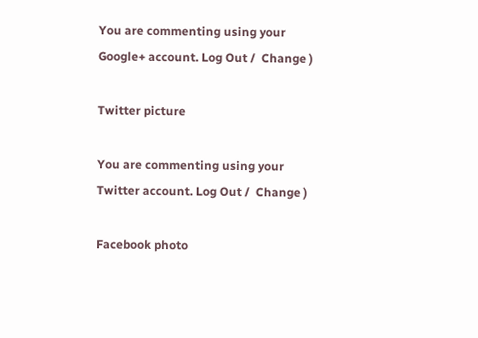You are commenting using your Google+ account. Log Out /  Change )

Twitter picture

You are commenting using your Twitter account. Log Out /  Change )

Facebook photo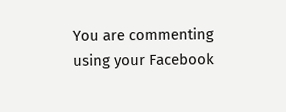You are commenting using your Facebook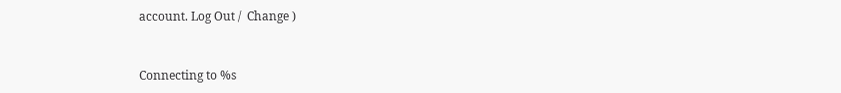account. Log Out /  Change )


Connecting to %s